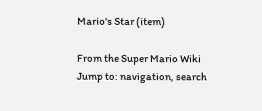Mario's Star (item)

From the Super Mario Wiki
Jump to: navigation, search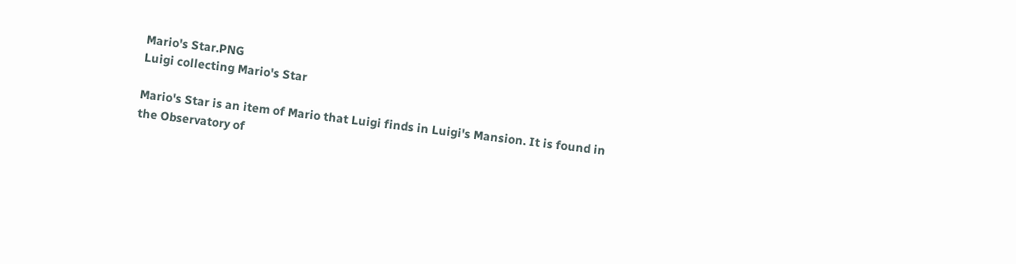Mario's Star.PNG
Luigi collecting Mario's Star

Mario's Star is an item of Mario that Luigi finds in Luigi's Mansion. It is found in the Observatory of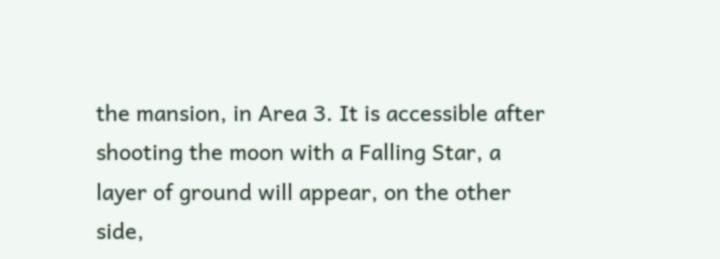the mansion, in Area 3. It is accessible after shooting the moon with a Falling Star, a layer of ground will appear, on the other side,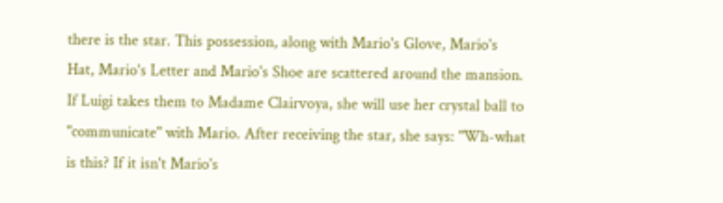there is the star. This possession, along with Mario's Glove, Mario's Hat, Mario's Letter and Mario's Shoe are scattered around the mansion. If Luigi takes them to Madame Clairvoya, she will use her crystal ball to "communicate" with Mario. After receiving the star, she says: "Wh-what is this? If it isn't Mario's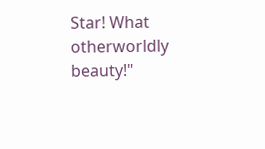Star! What otherworldly beauty!"